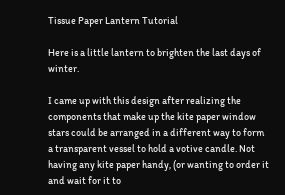Tissue Paper Lantern Tutorial

Here is a little lantern to brighten the last days of winter.

I came up with this design after realizing the components that make up the kite paper window stars could be arranged in a different way to form a transparent vessel to hold a votive candle. Not having any kite paper handy, (or wanting to order it and wait for it to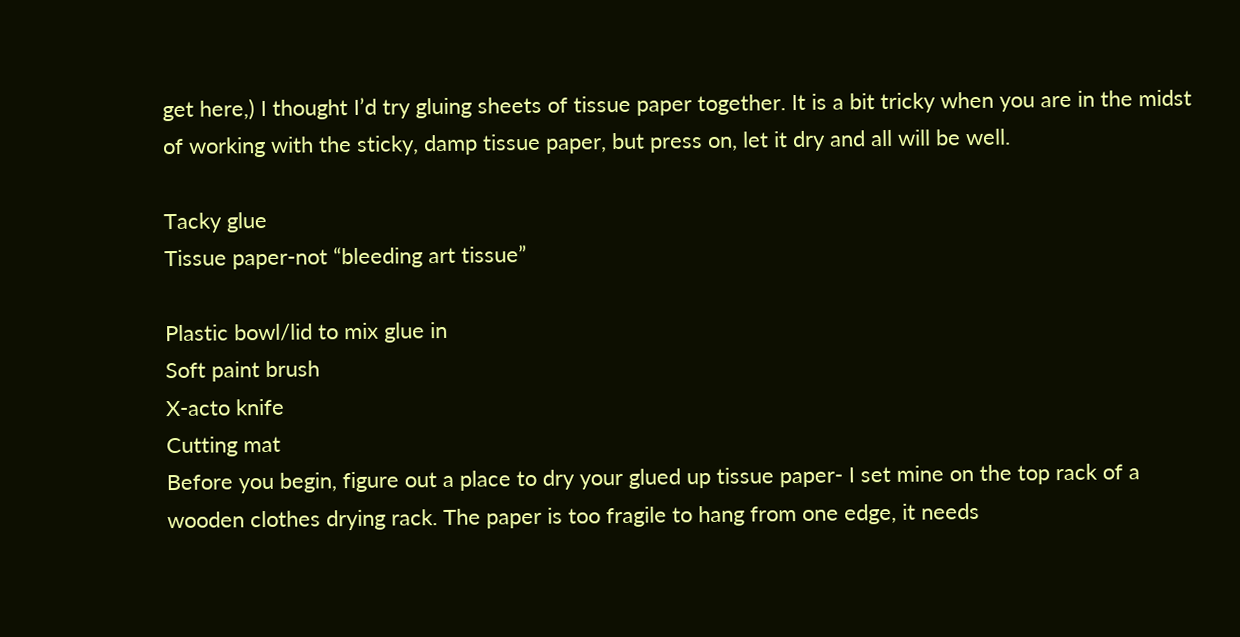get here,) I thought I’d try gluing sheets of tissue paper together. It is a bit tricky when you are in the midst of working with the sticky, damp tissue paper, but press on, let it dry and all will be well.

Tacky glue
Tissue paper-not “bleeding art tissue”

Plastic bowl/lid to mix glue in
Soft paint brush
X-acto knife
Cutting mat
Before you begin, figure out a place to dry your glued up tissue paper- I set mine on the top rack of a wooden clothes drying rack. The paper is too fragile to hang from one edge, it needs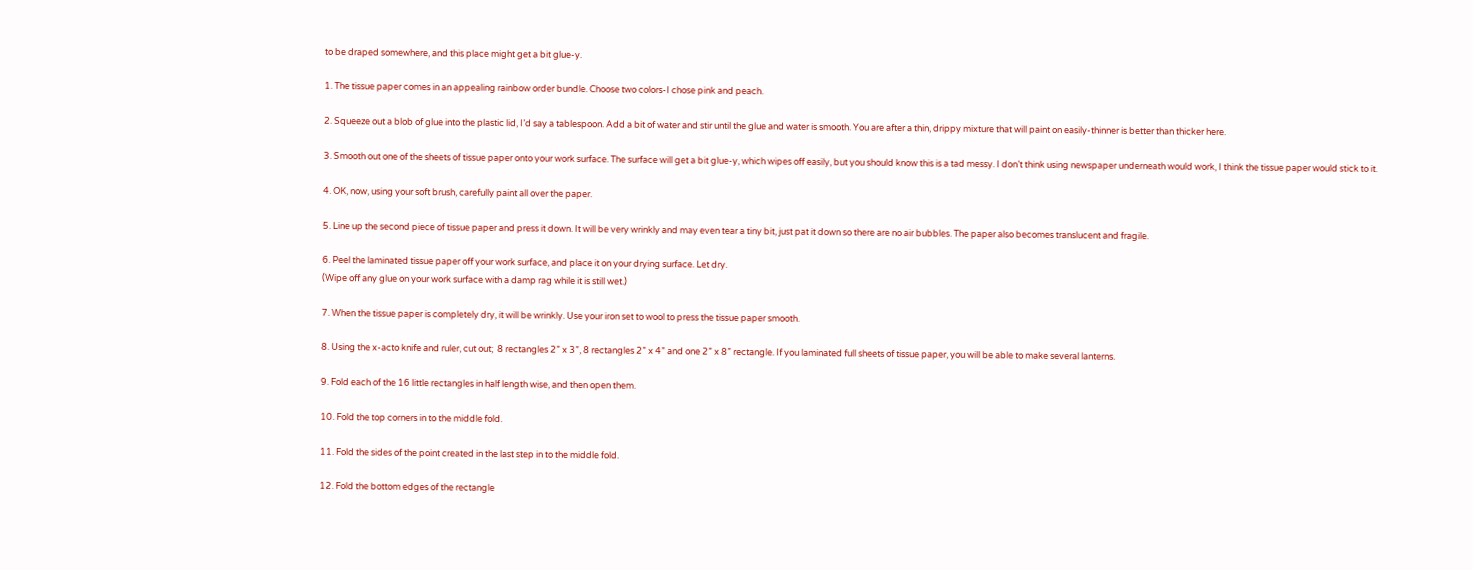to be draped somewhere, and this place might get a bit glue-y.

1. The tissue paper comes in an appealing rainbow order bundle. Choose two colors-I chose pink and peach.

2. Squeeze out a blob of glue into the plastic lid, I’d say a tablespoon. Add a bit of water and stir until the glue and water is smooth. You are after a thin, drippy mixture that will paint on easily-thinner is better than thicker here.

3. Smooth out one of the sheets of tissue paper onto your work surface. The surface will get a bit glue-y, which wipes off easily, but you should know this is a tad messy. I don’t think using newspaper underneath would work, I think the tissue paper would stick to it.

4. OK, now, using your soft brush, carefully paint all over the paper.

5. Line up the second piece of tissue paper and press it down. It will be very wrinkly and may even tear a tiny bit, just pat it down so there are no air bubbles. The paper also becomes translucent and fragile.

6. Peel the laminated tissue paper off your work surface, and place it on your drying surface. Let dry.
(Wipe off any glue on your work surface with a damp rag while it is still wet.)

7. When the tissue paper is completely dry, it will be wrinkly. Use your iron set to wool to press the tissue paper smooth.

8. Using the x-acto knife and ruler, cut out;  8 rectangles 2” x 3”, 8 rectangles 2” x 4” and one 2” x 8” rectangle. If you laminated full sheets of tissue paper, you will be able to make several lanterns.

9. Fold each of the 16 little rectangles in half length wise, and then open them.

10. Fold the top corners in to the middle fold.

11. Fold the sides of the point created in the last step in to the middle fold.

12. Fold the bottom edges of the rectangle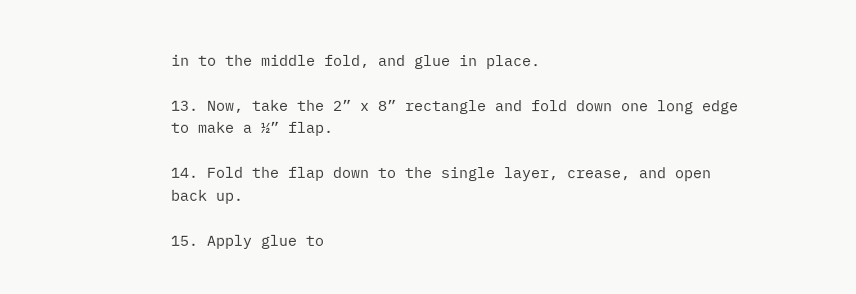in to the middle fold, and glue in place.

13. Now, take the 2” x 8” rectangle and fold down one long edge to make a ½” flap.

14. Fold the flap down to the single layer, crease, and open back up.

15. Apply glue to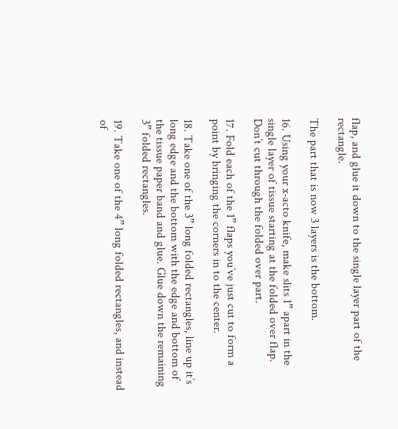flap, and glue it down to the single layer part of the rectangle.

The part that is now 3 layers is the bottom.

16. Using your x-acto knife, make slits 1” apart in the single layer of tissue starting at the folded over flap. Don’t cut through the folded over part.

17. Fold each of the 1” flaps you’ve just cut to form a point by bringing the corners in to the center.

18. Take one of the 3” long folded rectangles, line up it’s long edge and the bottom with the edge and bottom of the tissue paper band and glue. Glue down the remaining 3” folded rectangles.

19. Take one of the 4” long folded rectangles, and instead of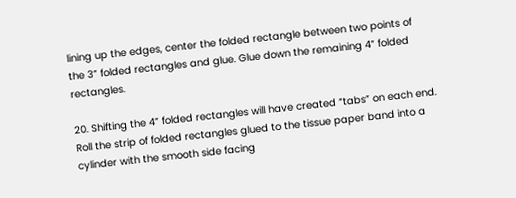lining up the edges, center the folded rectangle between two points of the 3” folded rectangles and glue. Glue down the remaining 4” folded rectangles.

20. Shifting the 4” folded rectangles will have created “tabs” on each end. Roll the strip of folded rectangles glued to the tissue paper band into a cylinder with the smooth side facing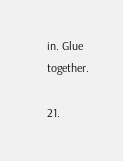in. Glue together.

21.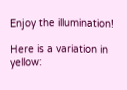Enjoy the illumination!

Here is a variation in yellow: